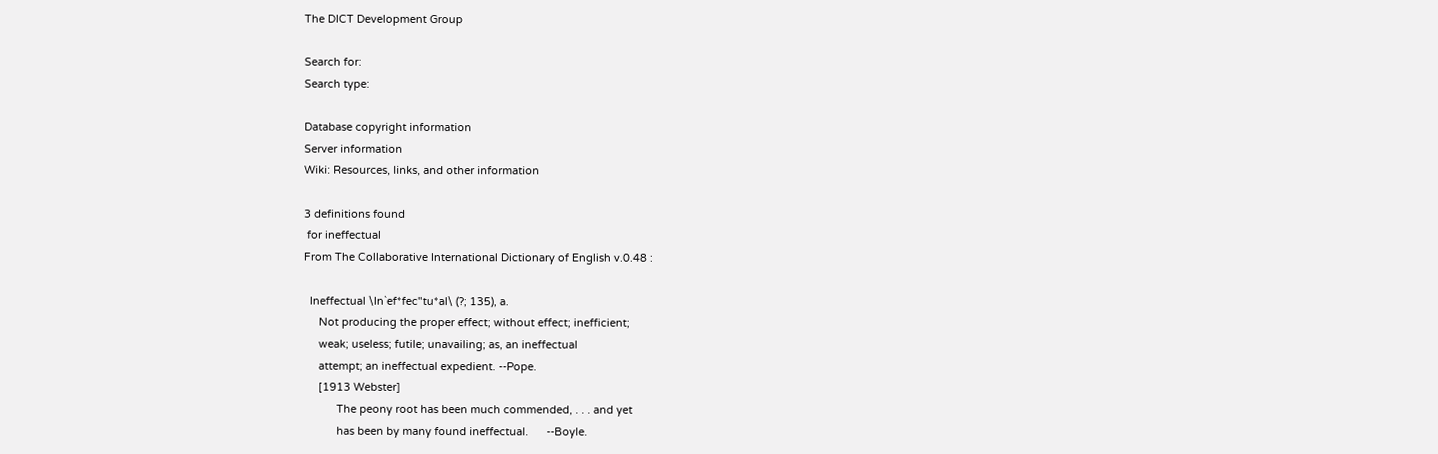The DICT Development Group

Search for:
Search type:

Database copyright information
Server information
Wiki: Resources, links, and other information

3 definitions found
 for ineffectual
From The Collaborative International Dictionary of English v.0.48 :

  Ineffectual \In`ef*fec"tu*al\ (?; 135), a.
     Not producing the proper effect; without effect; inefficient;
     weak; useless; futile; unavailing; as, an ineffectual
     attempt; an ineffectual expedient. --Pope.
     [1913 Webster]
           The peony root has been much commended, . . . and yet
           has been by many found ineffectual.      --Boyle.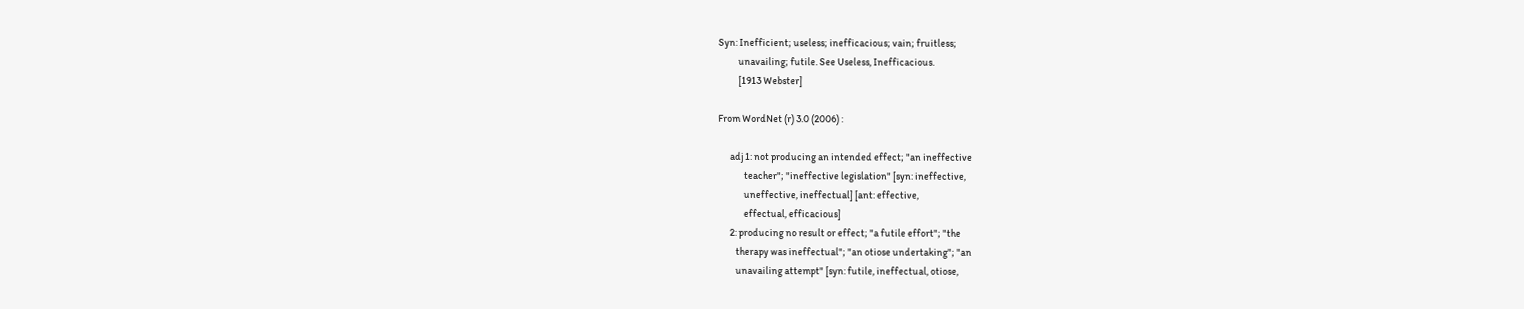Syn: Inefficient; useless; inefficacious; vain; fruitless;
          unavailing; futile. See Useless, Inefficacious.
          [1913 Webster]

From WordNet (r) 3.0 (2006) :

      adj 1: not producing an intended effect; "an ineffective
             teacher"; "ineffective legislation" [syn: ineffective,
             uneffective, ineffectual] [ant: effective,
             effectual, efficacious]
      2: producing no result or effect; "a futile effort"; "the
         therapy was ineffectual"; "an otiose undertaking"; "an
         unavailing attempt" [syn: futile, ineffectual, otiose,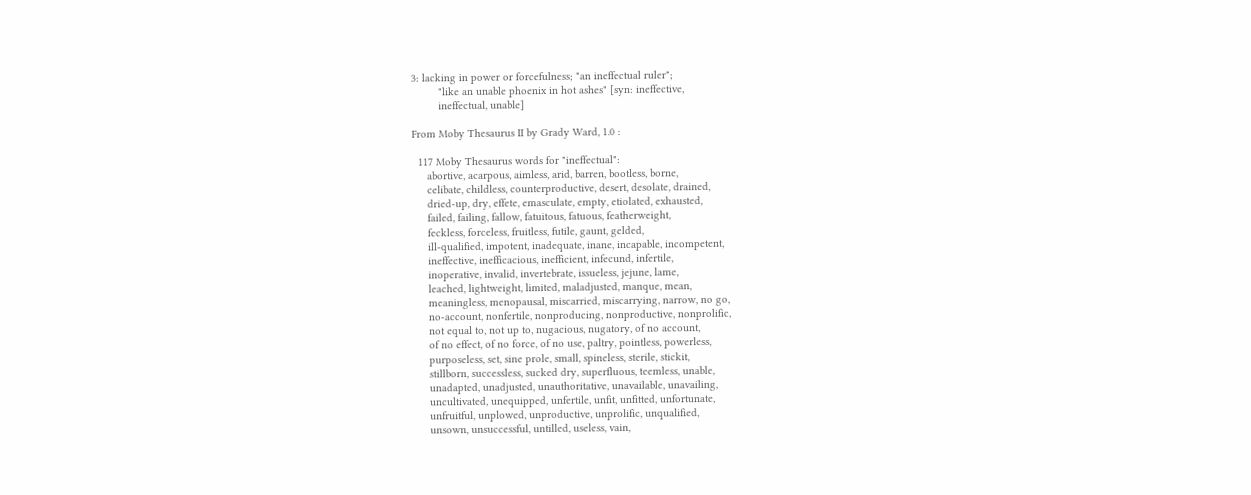3: lacking in power or forcefulness; "an ineffectual ruler";
         "like an unable phoenix in hot ashes" [syn: ineffective,
         ineffectual, unable]

From Moby Thesaurus II by Grady Ward, 1.0 :

  117 Moby Thesaurus words for "ineffectual":
     abortive, acarpous, aimless, arid, barren, bootless, borne,
     celibate, childless, counterproductive, desert, desolate, drained,
     dried-up, dry, effete, emasculate, empty, etiolated, exhausted,
     failed, failing, fallow, fatuitous, fatuous, featherweight,
     feckless, forceless, fruitless, futile, gaunt, gelded,
     ill-qualified, impotent, inadequate, inane, incapable, incompetent,
     ineffective, inefficacious, inefficient, infecund, infertile,
     inoperative, invalid, invertebrate, issueless, jejune, lame,
     leached, lightweight, limited, maladjusted, manque, mean,
     meaningless, menopausal, miscarried, miscarrying, narrow, no go,
     no-account, nonfertile, nonproducing, nonproductive, nonprolific,
     not equal to, not up to, nugacious, nugatory, of no account,
     of no effect, of no force, of no use, paltry, pointless, powerless,
     purposeless, set, sine prole, small, spineless, sterile, stickit,
     stillborn, successless, sucked dry, superfluous, teemless, unable,
     unadapted, unadjusted, unauthoritative, unavailable, unavailing,
     uncultivated, unequipped, unfertile, unfit, unfitted, unfortunate,
     unfruitful, unplowed, unproductive, unprolific, unqualified,
     unsown, unsuccessful, untilled, useless, vain,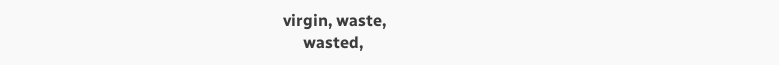virgin, waste,
     wasted,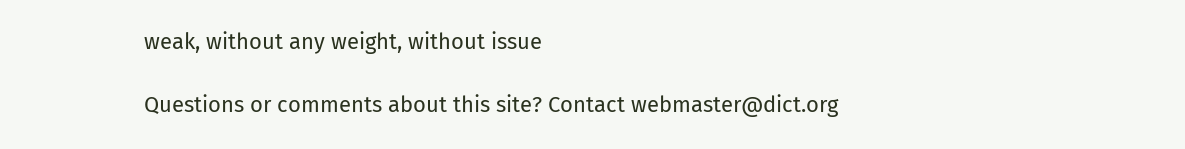weak, without any weight, without issue

Questions or comments about this site? Contact webmaster@dict.org